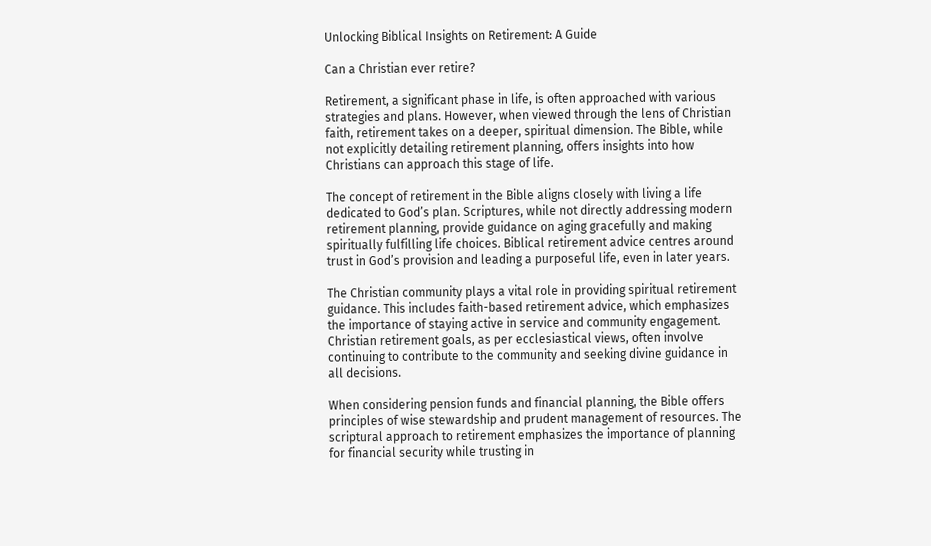Unlocking Biblical Insights on Retirement: A Guide

Can a Christian ever retire?

Retirement, a significant phase in life, is often approached with various strategies and plans. However, when viewed through the lens of Christian faith, retirement takes on a deeper, spiritual dimension. The Bible, while not explicitly detailing retirement planning, offers insights into how Christians can approach this stage of life.

The concept of retirement in the Bible aligns closely with living a life dedicated to God’s plan. Scriptures, while not directly addressing modern retirement planning, provide guidance on aging gracefully and making spiritually fulfilling life choices. Biblical retirement advice centres around trust in God’s provision and leading a purposeful life, even in later years.

The Christian community plays a vital role in providing spiritual retirement guidance. This includes faith-based retirement advice, which emphasizes the importance of staying active in service and community engagement. Christian retirement goals, as per ecclesiastical views, often involve continuing to contribute to the community and seeking divine guidance in all decisions.

When considering pension funds and financial planning, the Bible offers principles of wise stewardship and prudent management of resources. The scriptural approach to retirement emphasizes the importance of planning for financial security while trusting in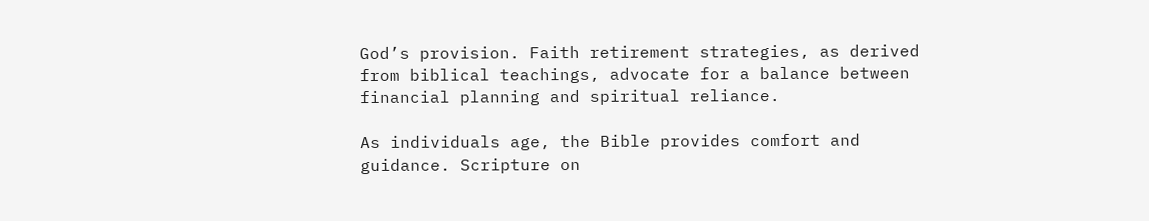God’s provision. Faith retirement strategies, as derived from biblical teachings, advocate for a balance between financial planning and spiritual reliance.

As individuals age, the Bible provides comfort and guidance. Scripture on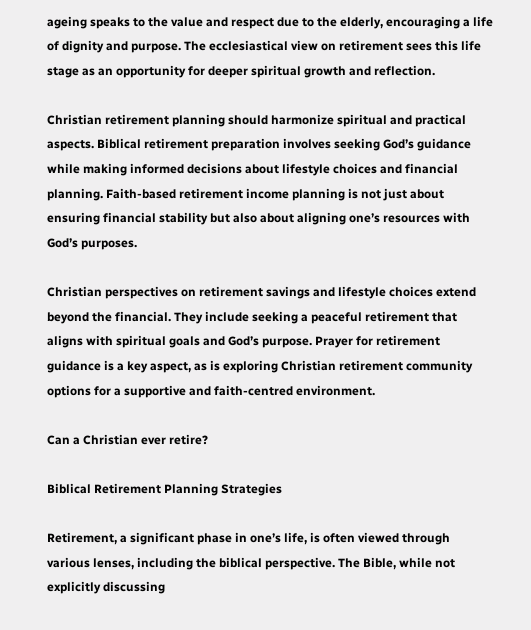ageing speaks to the value and respect due to the elderly, encouraging a life of dignity and purpose. The ecclesiastical view on retirement sees this life stage as an opportunity for deeper spiritual growth and reflection.

Christian retirement planning should harmonize spiritual and practical aspects. Biblical retirement preparation involves seeking God’s guidance while making informed decisions about lifestyle choices and financial planning. Faith-based retirement income planning is not just about ensuring financial stability but also about aligning one’s resources with God’s purposes.

Christian perspectives on retirement savings and lifestyle choices extend beyond the financial. They include seeking a peaceful retirement that aligns with spiritual goals and God’s purpose. Prayer for retirement guidance is a key aspect, as is exploring Christian retirement community options for a supportive and faith-centred environment.

Can a Christian ever retire?

Biblical Retirement Planning Strategies

Retirement, a significant phase in one’s life, is often viewed through various lenses, including the biblical perspective. The Bible, while not explicitly discussing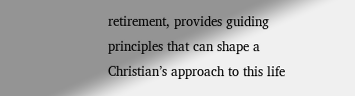retirement, provides guiding principles that can shape a Christian’s approach to this life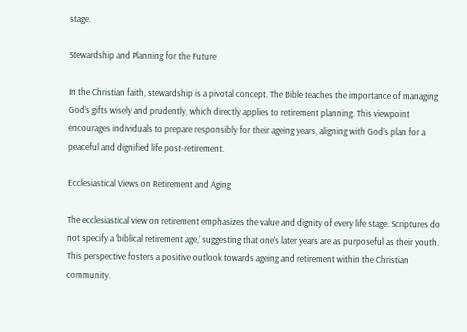stage.

Stewardship and Planning for the Future

In the Christian faith, stewardship is a pivotal concept. The Bible teaches the importance of managing God’s gifts wisely and prudently, which directly applies to retirement planning. This viewpoint encourages individuals to prepare responsibly for their ageing years, aligning with God’s plan for a peaceful and dignified life post-retirement.

Ecclesiastical Views on Retirement and Aging

The ecclesiastical view on retirement emphasizes the value and dignity of every life stage. Scriptures do not specify a ‘biblical retirement age,’ suggesting that one’s later years are as purposeful as their youth. This perspective fosters a positive outlook towards ageing and retirement within the Christian community.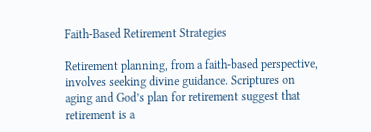Faith-Based Retirement Strategies

Retirement planning, from a faith-based perspective, involves seeking divine guidance. Scriptures on aging and God’s plan for retirement suggest that retirement is a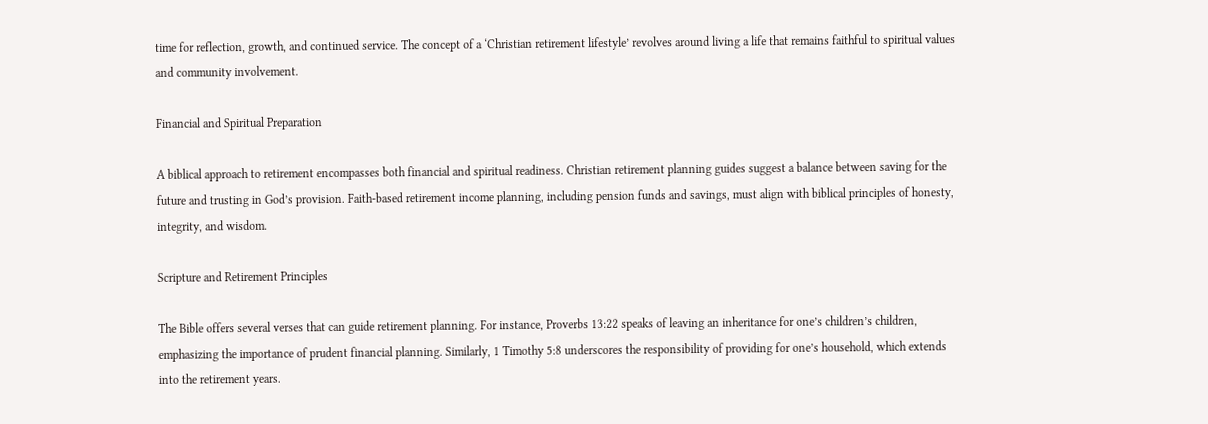time for reflection, growth, and continued service. The concept of a ‘Christian retirement lifestyle’ revolves around living a life that remains faithful to spiritual values and community involvement.

Financial and Spiritual Preparation

A biblical approach to retirement encompasses both financial and spiritual readiness. Christian retirement planning guides suggest a balance between saving for the future and trusting in God’s provision. Faith-based retirement income planning, including pension funds and savings, must align with biblical principles of honesty, integrity, and wisdom.

Scripture and Retirement Principles

The Bible offers several verses that can guide retirement planning. For instance, Proverbs 13:22 speaks of leaving an inheritance for one’s children’s children, emphasizing the importance of prudent financial planning. Similarly, 1 Timothy 5:8 underscores the responsibility of providing for one’s household, which extends into the retirement years.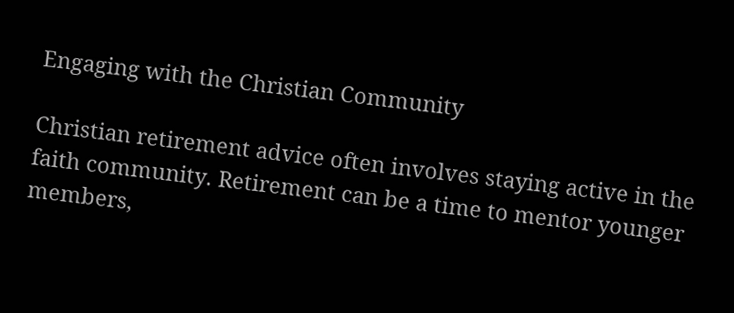Engaging with the Christian Community

Christian retirement advice often involves staying active in the faith community. Retirement can be a time to mentor younger members,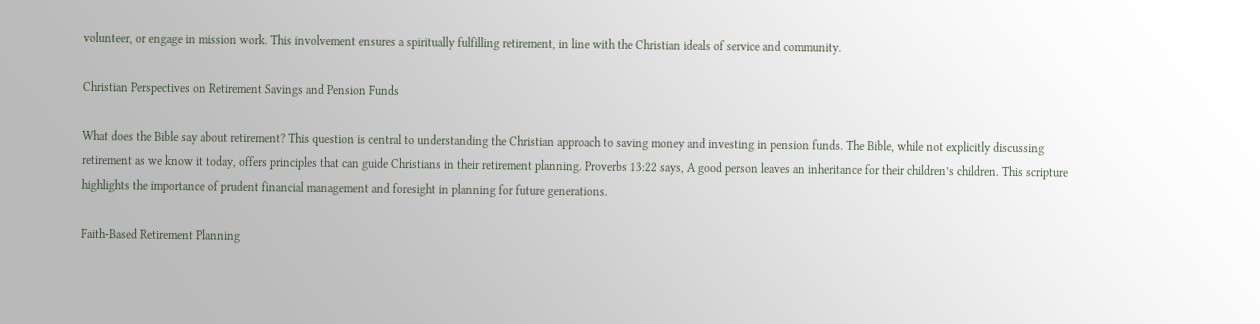volunteer, or engage in mission work. This involvement ensures a spiritually fulfilling retirement, in line with the Christian ideals of service and community.

Christian Perspectives on Retirement Savings and Pension Funds

What does the Bible say about retirement? This question is central to understanding the Christian approach to saving money and investing in pension funds. The Bible, while not explicitly discussing retirement as we know it today, offers principles that can guide Christians in their retirement planning. Proverbs 13:22 says, A good person leaves an inheritance for their children’s children. This scripture highlights the importance of prudent financial management and foresight in planning for future generations.

Faith-Based Retirement Planning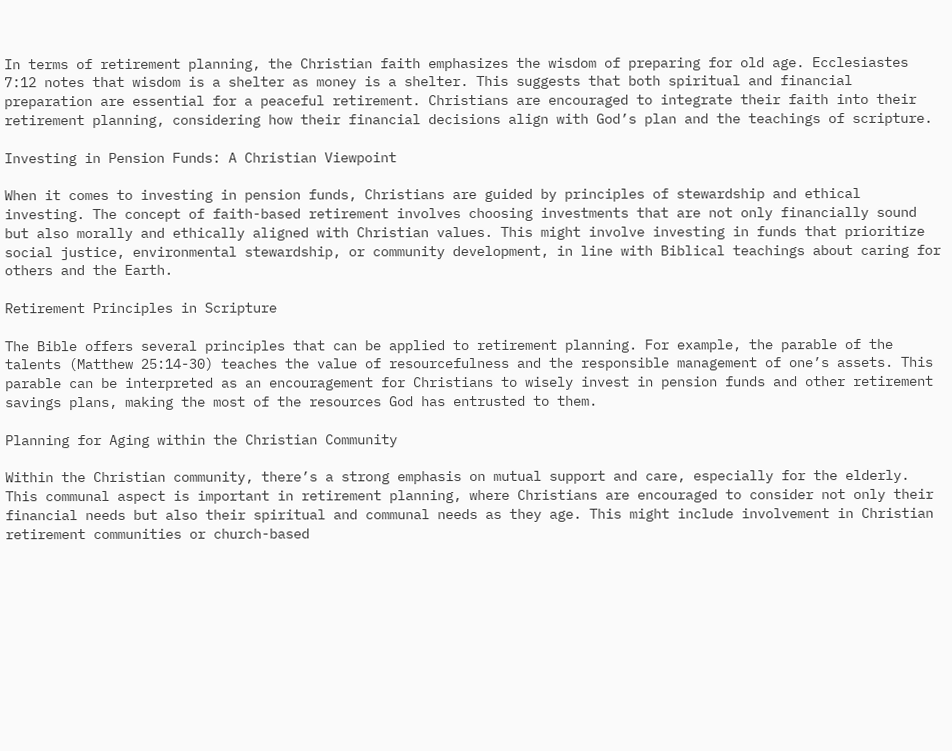In terms of retirement planning, the Christian faith emphasizes the wisdom of preparing for old age. Ecclesiastes 7:12 notes that wisdom is a shelter as money is a shelter. This suggests that both spiritual and financial preparation are essential for a peaceful retirement. Christians are encouraged to integrate their faith into their retirement planning, considering how their financial decisions align with God’s plan and the teachings of scripture.

Investing in Pension Funds: A Christian Viewpoint

When it comes to investing in pension funds, Christians are guided by principles of stewardship and ethical investing. The concept of faith-based retirement involves choosing investments that are not only financially sound but also morally and ethically aligned with Christian values. This might involve investing in funds that prioritize social justice, environmental stewardship, or community development, in line with Biblical teachings about caring for others and the Earth.

Retirement Principles in Scripture

The Bible offers several principles that can be applied to retirement planning. For example, the parable of the talents (Matthew 25:14-30) teaches the value of resourcefulness and the responsible management of one’s assets. This parable can be interpreted as an encouragement for Christians to wisely invest in pension funds and other retirement savings plans, making the most of the resources God has entrusted to them.

Planning for Aging within the Christian Community

Within the Christian community, there’s a strong emphasis on mutual support and care, especially for the elderly. This communal aspect is important in retirement planning, where Christians are encouraged to consider not only their financial needs but also their spiritual and communal needs as they age. This might include involvement in Christian retirement communities or church-based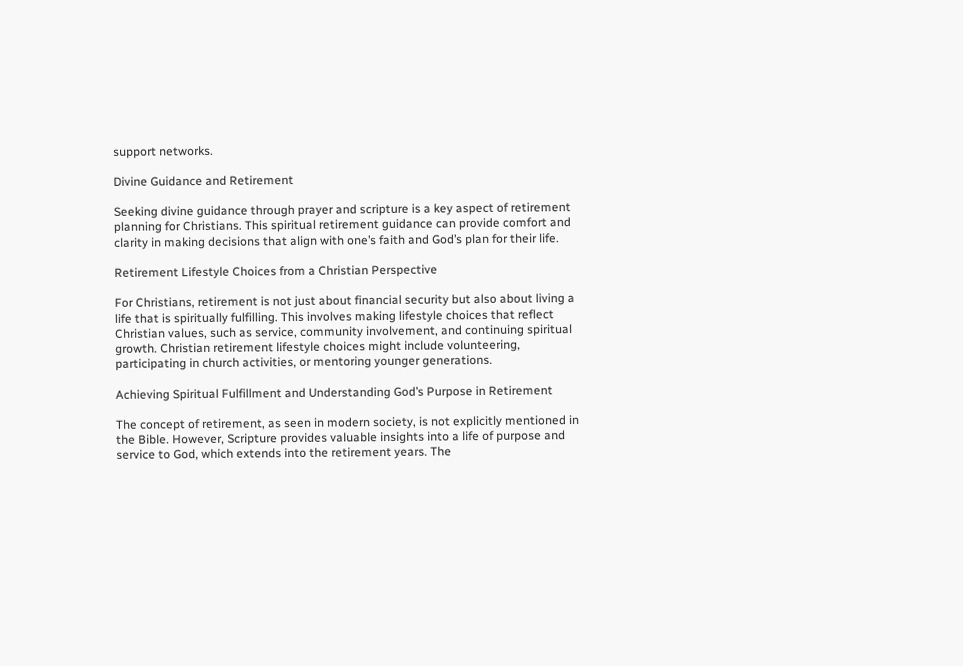support networks.

Divine Guidance and Retirement

Seeking divine guidance through prayer and scripture is a key aspect of retirement planning for Christians. This spiritual retirement guidance can provide comfort and clarity in making decisions that align with one’s faith and God’s plan for their life.

Retirement Lifestyle Choices from a Christian Perspective

For Christians, retirement is not just about financial security but also about living a life that is spiritually fulfilling. This involves making lifestyle choices that reflect Christian values, such as service, community involvement, and continuing spiritual growth. Christian retirement lifestyle choices might include volunteering, participating in church activities, or mentoring younger generations.

Achieving Spiritual Fulfillment and Understanding God’s Purpose in Retirement

The concept of retirement, as seen in modern society, is not explicitly mentioned in the Bible. However, Scripture provides valuable insights into a life of purpose and service to God, which extends into the retirement years. The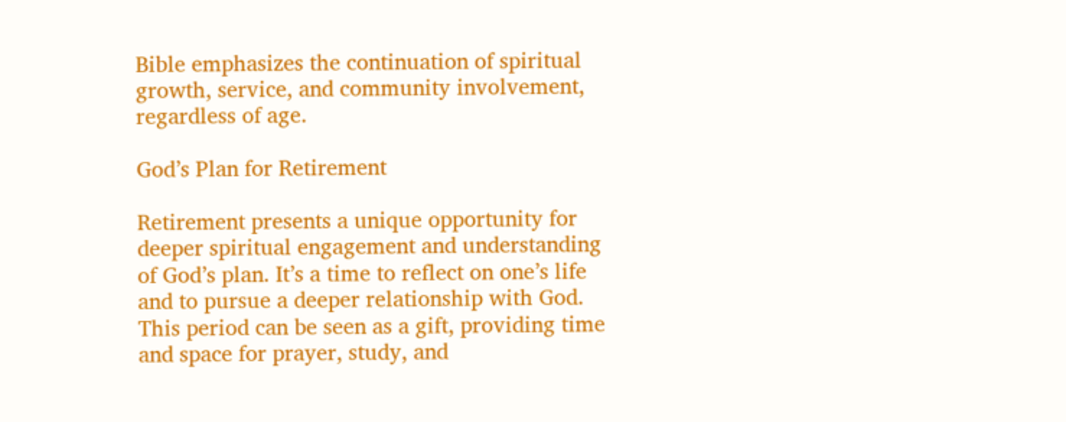Bible emphasizes the continuation of spiritual growth, service, and community involvement, regardless of age.

God’s Plan for Retirement

Retirement presents a unique opportunity for deeper spiritual engagement and understanding of God’s plan. It’s a time to reflect on one’s life and to pursue a deeper relationship with God. This period can be seen as a gift, providing time and space for prayer, study, and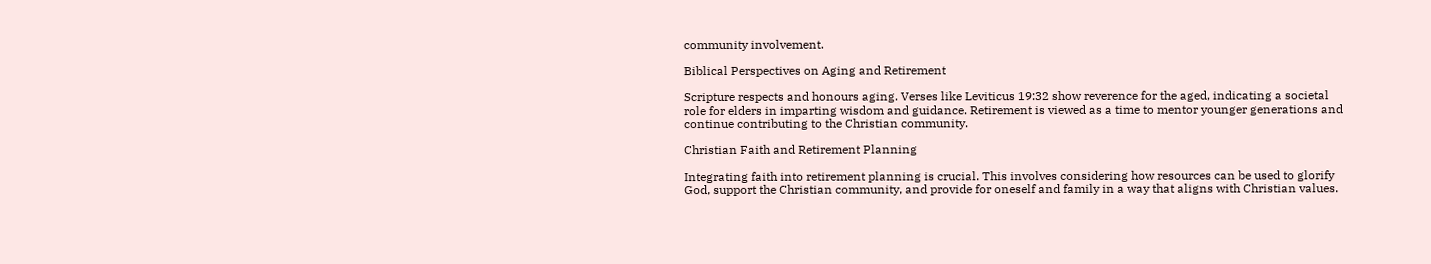community involvement.

Biblical Perspectives on Aging and Retirement

Scripture respects and honours aging. Verses like Leviticus 19:32 show reverence for the aged, indicating a societal role for elders in imparting wisdom and guidance. Retirement is viewed as a time to mentor younger generations and continue contributing to the Christian community.

Christian Faith and Retirement Planning

Integrating faith into retirement planning is crucial. This involves considering how resources can be used to glorify God, support the Christian community, and provide for oneself and family in a way that aligns with Christian values.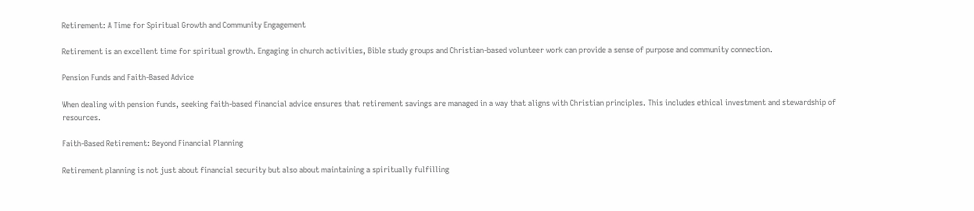Retirement: A Time for Spiritual Growth and Community Engagement

Retirement is an excellent time for spiritual growth. Engaging in church activities, Bible study groups and Christian-based volunteer work can provide a sense of purpose and community connection.

Pension Funds and Faith-Based Advice

When dealing with pension funds, seeking faith-based financial advice ensures that retirement savings are managed in a way that aligns with Christian principles. This includes ethical investment and stewardship of resources.

Faith-Based Retirement: Beyond Financial Planning

Retirement planning is not just about financial security but also about maintaining a spiritually fulfilling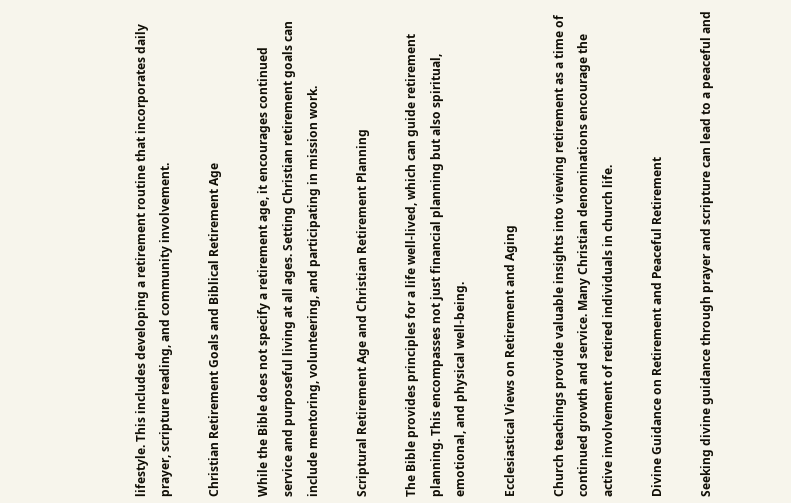lifestyle. This includes developing a retirement routine that incorporates daily prayer, scripture reading, and community involvement.

Christian Retirement Goals and Biblical Retirement Age

While the Bible does not specify a retirement age, it encourages continued service and purposeful living at all ages. Setting Christian retirement goals can include mentoring, volunteering, and participating in mission work.

Scriptural Retirement Age and Christian Retirement Planning

The Bible provides principles for a life well-lived, which can guide retirement planning. This encompasses not just financial planning but also spiritual, emotional, and physical well-being.

Ecclesiastical Views on Retirement and Aging

Church teachings provide valuable insights into viewing retirement as a time of continued growth and service. Many Christian denominations encourage the active involvement of retired individuals in church life.

Divine Guidance on Retirement and Peaceful Retirement

Seeking divine guidance through prayer and scripture can lead to a peaceful and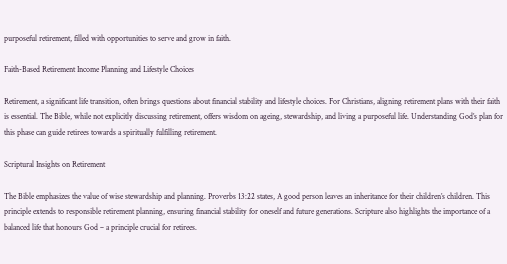purposeful retirement, filled with opportunities to serve and grow in faith.

Faith-Based Retirement Income Planning and Lifestyle Choices

Retirement, a significant life transition, often brings questions about financial stability and lifestyle choices. For Christians, aligning retirement plans with their faith is essential. The Bible, while not explicitly discussing retirement, offers wisdom on ageing, stewardship, and living a purposeful life. Understanding God’s plan for this phase can guide retirees towards a spiritually fulfilling retirement.

Scriptural Insights on Retirement

The Bible emphasizes the value of wise stewardship and planning. Proverbs 13:22 states, A good person leaves an inheritance for their children’s children. This principle extends to responsible retirement planning, ensuring financial stability for oneself and future generations. Scripture also highlights the importance of a balanced life that honours God – a principle crucial for retirees.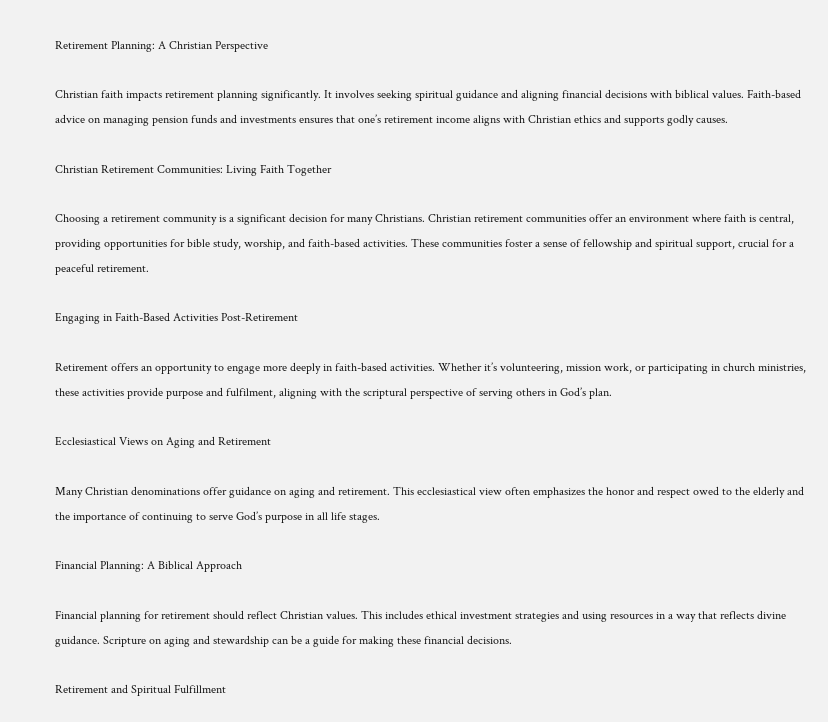Retirement Planning: A Christian Perspective

Christian faith impacts retirement planning significantly. It involves seeking spiritual guidance and aligning financial decisions with biblical values. Faith-based advice on managing pension funds and investments ensures that one’s retirement income aligns with Christian ethics and supports godly causes.

Christian Retirement Communities: Living Faith Together

Choosing a retirement community is a significant decision for many Christians. Christian retirement communities offer an environment where faith is central, providing opportunities for bible study, worship, and faith-based activities. These communities foster a sense of fellowship and spiritual support, crucial for a peaceful retirement.

Engaging in Faith-Based Activities Post-Retirement

Retirement offers an opportunity to engage more deeply in faith-based activities. Whether it’s volunteering, mission work, or participating in church ministries, these activities provide purpose and fulfilment, aligning with the scriptural perspective of serving others in God’s plan.

Ecclesiastical Views on Aging and Retirement

Many Christian denominations offer guidance on aging and retirement. This ecclesiastical view often emphasizes the honor and respect owed to the elderly and the importance of continuing to serve God’s purpose in all life stages.

Financial Planning: A Biblical Approach

Financial planning for retirement should reflect Christian values. This includes ethical investment strategies and using resources in a way that reflects divine guidance. Scripture on aging and stewardship can be a guide for making these financial decisions.

Retirement and Spiritual Fulfillment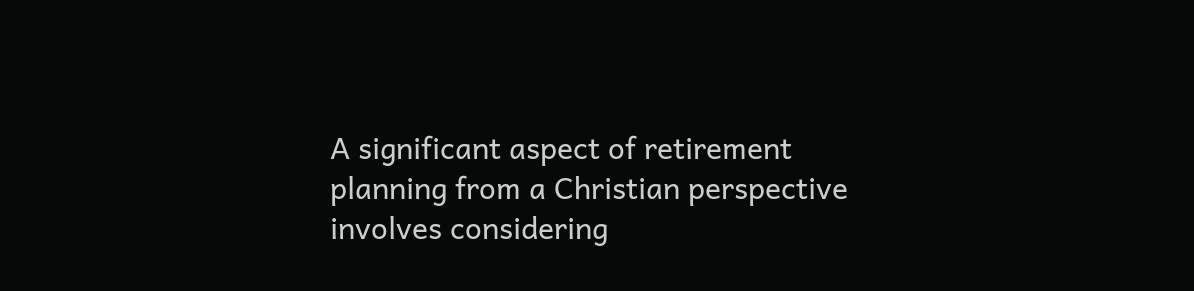A significant aspect of retirement planning from a Christian perspective involves considering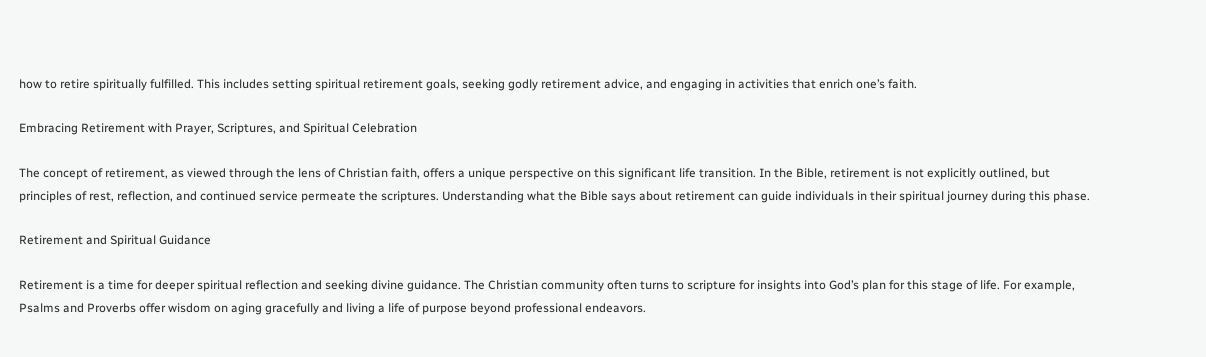how to retire spiritually fulfilled. This includes setting spiritual retirement goals, seeking godly retirement advice, and engaging in activities that enrich one’s faith.

Embracing Retirement with Prayer, Scriptures, and Spiritual Celebration

The concept of retirement, as viewed through the lens of Christian faith, offers a unique perspective on this significant life transition. In the Bible, retirement is not explicitly outlined, but principles of rest, reflection, and continued service permeate the scriptures. Understanding what the Bible says about retirement can guide individuals in their spiritual journey during this phase.

Retirement and Spiritual Guidance

Retirement is a time for deeper spiritual reflection and seeking divine guidance. The Christian community often turns to scripture for insights into God’s plan for this stage of life. For example, Psalms and Proverbs offer wisdom on aging gracefully and living a life of purpose beyond professional endeavors.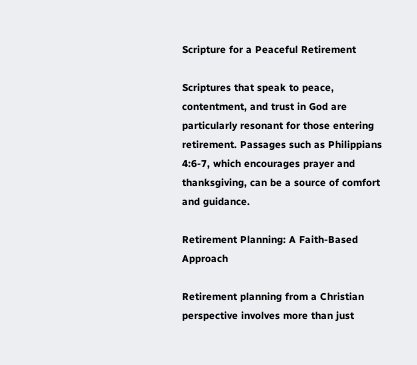Scripture for a Peaceful Retirement

Scriptures that speak to peace, contentment, and trust in God are particularly resonant for those entering retirement. Passages such as Philippians 4:6-7, which encourages prayer and thanksgiving, can be a source of comfort and guidance.

Retirement Planning: A Faith-Based Approach

Retirement planning from a Christian perspective involves more than just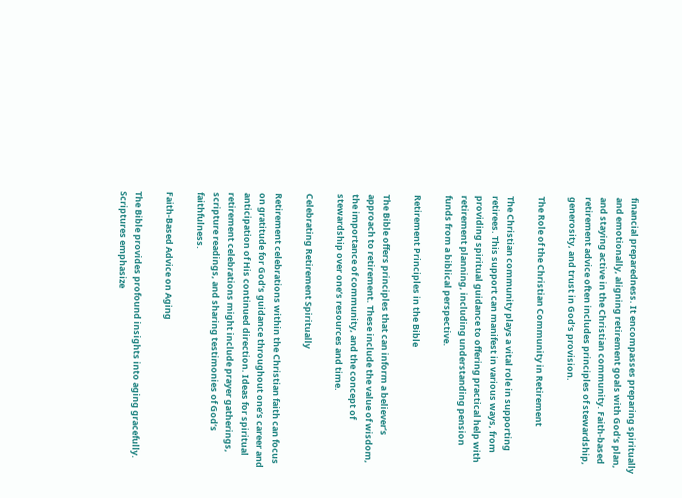financial preparedness. It encompasses preparing spiritually and emotionally, aligning retirement goals with God’s plan, and staying active in the Christian community. Faith-based retirement advice often includes principles of stewardship, generosity, and trust in God’s provision.

The Role of the Christian Community in Retirement

The Christian community plays a vital role in supporting retirees. This support can manifest in various ways, from providing spiritual guidance to offering practical help with retirement planning, including understanding pension funds from a biblical perspective.

Retirement Principles in the Bible

The Bible offers principles that can inform a believer’s approach to retirement. These include the value of wisdom, the importance of community, and the concept of stewardship over one’s resources and time.

Celebrating Retirement Spiritually

Retirement celebrations within the Christian faith can focus on gratitude for God’s guidance throughout one’s career and anticipation of His continued direction. Ideas for spiritual retirement celebrations might include prayer gatherings, scripture readings, and sharing testimonies of God’s faithfulness.

Faith-Based Advice on Aging

The Bible provides profound insights into aging gracefully. Scriptures emphasize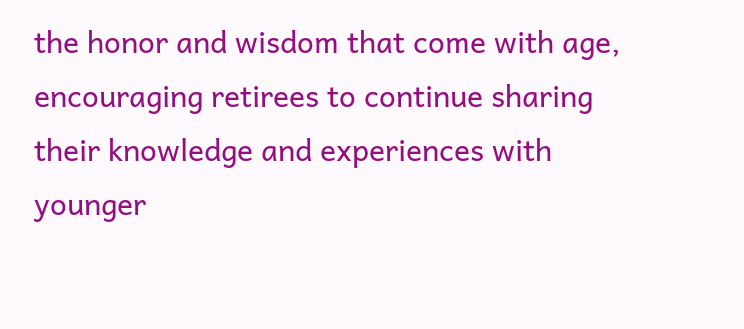the honor and wisdom that come with age, encouraging retirees to continue sharing their knowledge and experiences with younger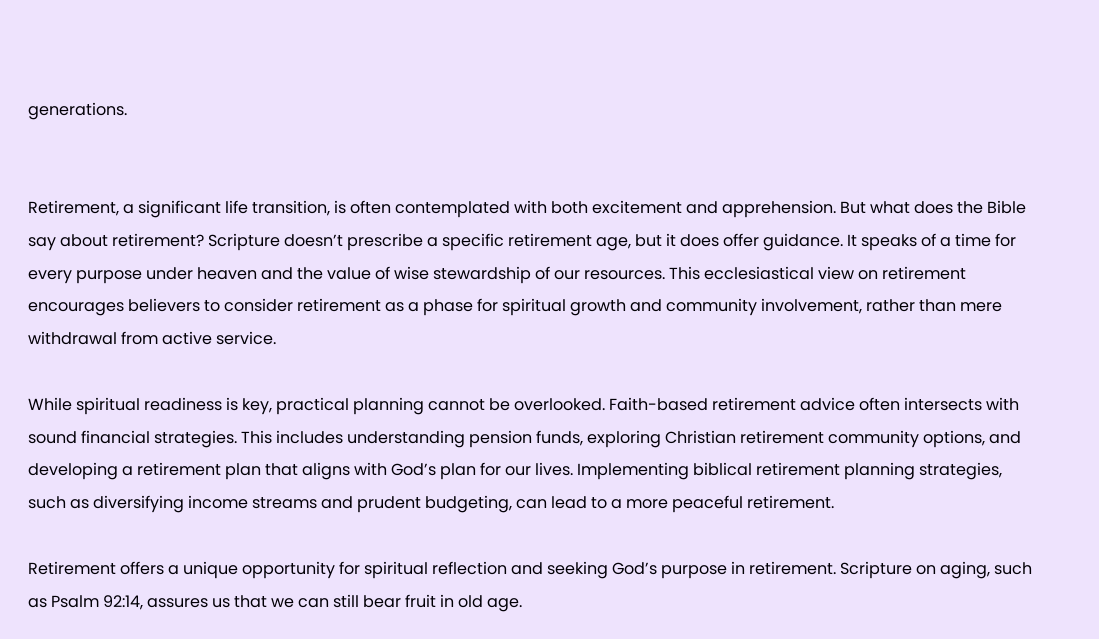generations.


Retirement, a significant life transition, is often contemplated with both excitement and apprehension. But what does the Bible say about retirement? Scripture doesn’t prescribe a specific retirement age, but it does offer guidance. It speaks of a time for every purpose under heaven and the value of wise stewardship of our resources. This ecclesiastical view on retirement encourages believers to consider retirement as a phase for spiritual growth and community involvement, rather than mere withdrawal from active service.

While spiritual readiness is key, practical planning cannot be overlooked. Faith-based retirement advice often intersects with sound financial strategies. This includes understanding pension funds, exploring Christian retirement community options, and developing a retirement plan that aligns with God’s plan for our lives. Implementing biblical retirement planning strategies, such as diversifying income streams and prudent budgeting, can lead to a more peaceful retirement.

Retirement offers a unique opportunity for spiritual reflection and seeking God’s purpose in retirement. Scripture on aging, such as Psalm 92:14, assures us that we can still bear fruit in old age.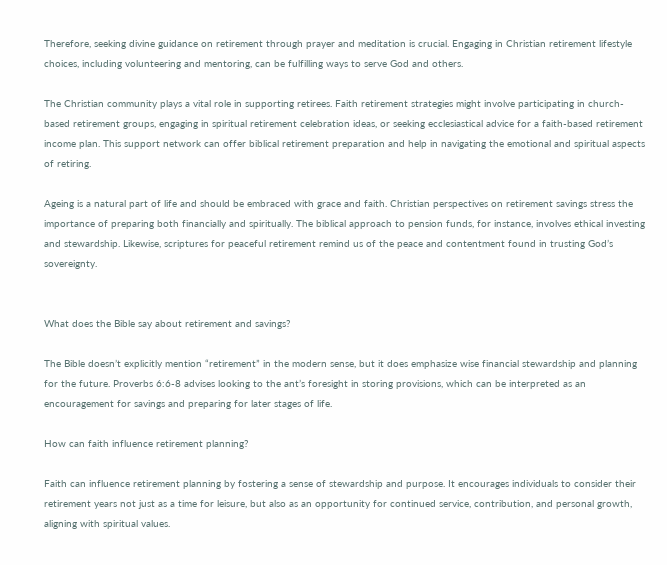Therefore, seeking divine guidance on retirement through prayer and meditation is crucial. Engaging in Christian retirement lifestyle choices, including volunteering and mentoring, can be fulfilling ways to serve God and others.

The Christian community plays a vital role in supporting retirees. Faith retirement strategies might involve participating in church-based retirement groups, engaging in spiritual retirement celebration ideas, or seeking ecclesiastical advice for a faith-based retirement income plan. This support network can offer biblical retirement preparation and help in navigating the emotional and spiritual aspects of retiring.

Ageing is a natural part of life and should be embraced with grace and faith. Christian perspectives on retirement savings stress the importance of preparing both financially and spiritually. The biblical approach to pension funds, for instance, involves ethical investing and stewardship. Likewise, scriptures for peaceful retirement remind us of the peace and contentment found in trusting God’s sovereignty.


What does the Bible say about retirement and savings?

The Bible doesn’t explicitly mention “retirement” in the modern sense, but it does emphasize wise financial stewardship and planning for the future. Proverbs 6:6-8 advises looking to the ant’s foresight in storing provisions, which can be interpreted as an encouragement for savings and preparing for later stages of life.

How can faith influence retirement planning?

Faith can influence retirement planning by fostering a sense of stewardship and purpose. It encourages individuals to consider their retirement years not just as a time for leisure, but also as an opportunity for continued service, contribution, and personal growth, aligning with spiritual values.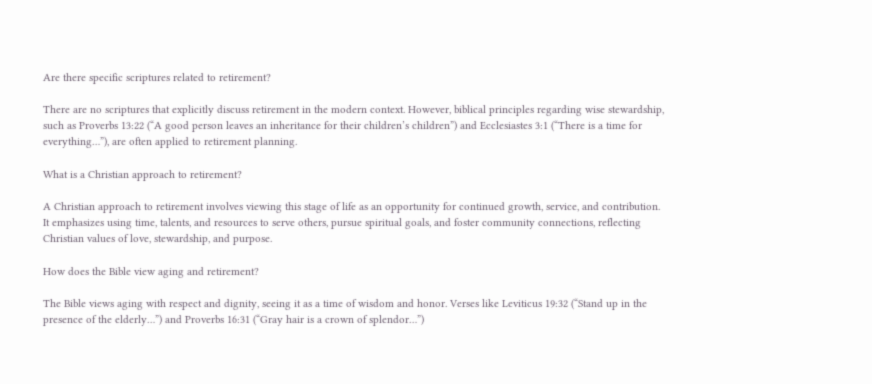Are there specific scriptures related to retirement?

There are no scriptures that explicitly discuss retirement in the modern context. However, biblical principles regarding wise stewardship, such as Proverbs 13:22 (“A good person leaves an inheritance for their children’s children”) and Ecclesiastes 3:1 (“There is a time for everything…”), are often applied to retirement planning.

What is a Christian approach to retirement?

A Christian approach to retirement involves viewing this stage of life as an opportunity for continued growth, service, and contribution. It emphasizes using time, talents, and resources to serve others, pursue spiritual goals, and foster community connections, reflecting Christian values of love, stewardship, and purpose.

How does the Bible view aging and retirement?

The Bible views aging with respect and dignity, seeing it as a time of wisdom and honor. Verses like Leviticus 19:32 (“Stand up in the presence of the elderly…”) and Proverbs 16:31 (“Gray hair is a crown of splendor…”)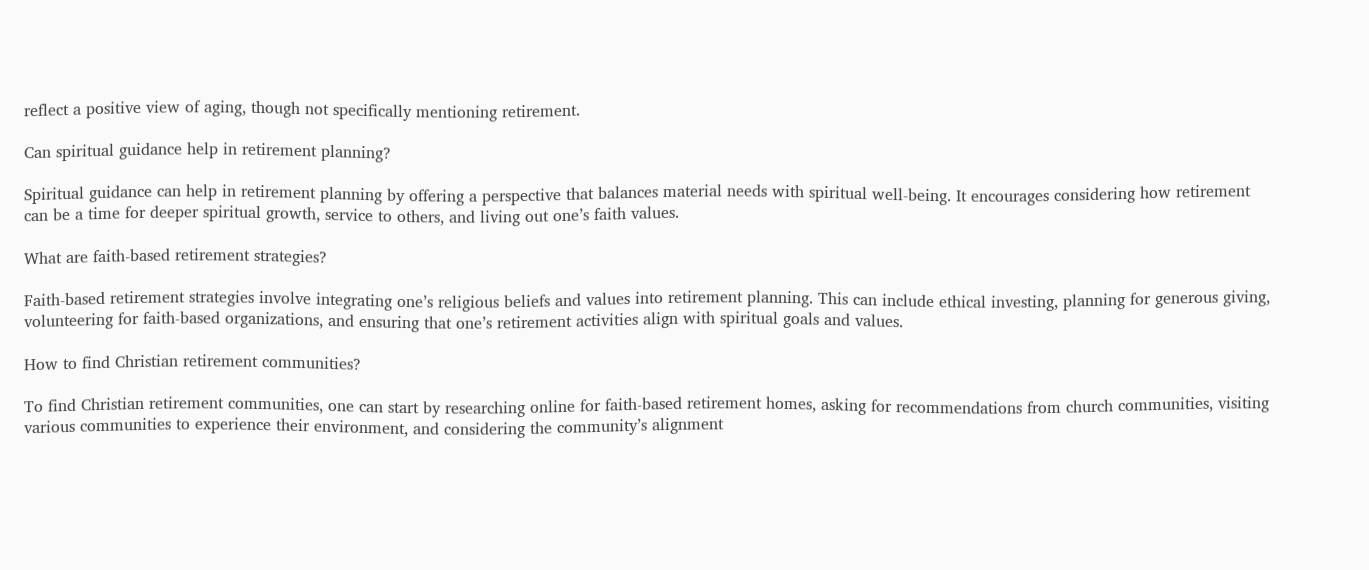reflect a positive view of aging, though not specifically mentioning retirement.

Can spiritual guidance help in retirement planning?

Spiritual guidance can help in retirement planning by offering a perspective that balances material needs with spiritual well-being. It encourages considering how retirement can be a time for deeper spiritual growth, service to others, and living out one’s faith values.

What are faith-based retirement strategies?

Faith-based retirement strategies involve integrating one’s religious beliefs and values into retirement planning. This can include ethical investing, planning for generous giving, volunteering for faith-based organizations, and ensuring that one’s retirement activities align with spiritual goals and values.

How to find Christian retirement communities?

To find Christian retirement communities, one can start by researching online for faith-based retirement homes, asking for recommendations from church communities, visiting various communities to experience their environment, and considering the community’s alignment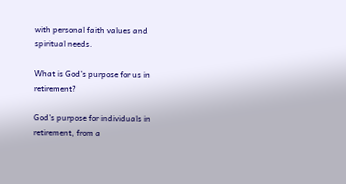with personal faith values and spiritual needs.

What is God’s purpose for us in retirement?

God’s purpose for individuals in retirement, from a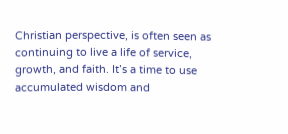Christian perspective, is often seen as continuing to live a life of service, growth, and faith. It’s a time to use accumulated wisdom and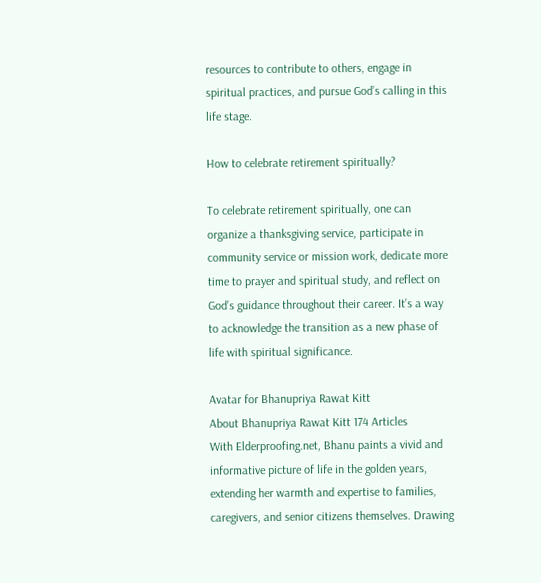resources to contribute to others, engage in spiritual practices, and pursue God’s calling in this life stage.

How to celebrate retirement spiritually?

To celebrate retirement spiritually, one can organize a thanksgiving service, participate in community service or mission work, dedicate more time to prayer and spiritual study, and reflect on God’s guidance throughout their career. It’s a way to acknowledge the transition as a new phase of life with spiritual significance.

Avatar for Bhanupriya Rawat Kitt
About Bhanupriya Rawat Kitt 174 Articles
With Elderproofing.net, Bhanu paints a vivid and informative picture of life in the golden years, extending her warmth and expertise to families, caregivers, and senior citizens themselves. Drawing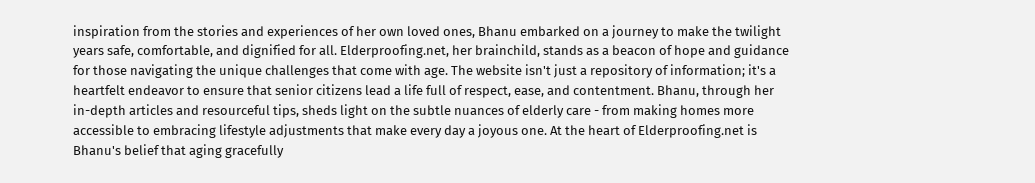inspiration from the stories and experiences of her own loved ones, Bhanu embarked on a journey to make the twilight years safe, comfortable, and dignified for all. Elderproofing.net, her brainchild, stands as a beacon of hope and guidance for those navigating the unique challenges that come with age. The website isn't just a repository of information; it's a heartfelt endeavor to ensure that senior citizens lead a life full of respect, ease, and contentment. Bhanu, through her in-depth articles and resourceful tips, sheds light on the subtle nuances of elderly care - from making homes more accessible to embracing lifestyle adjustments that make every day a joyous one. At the heart of Elderproofing.net is Bhanu's belief that aging gracefully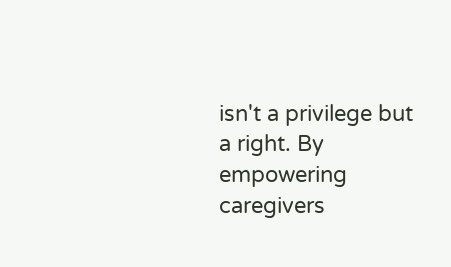isn't a privilege but a right. By empowering caregivers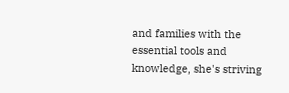and families with the essential tools and knowledge, she's striving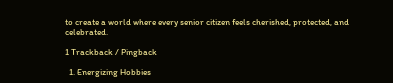to create a world where every senior citizen feels cherished, protected, and celebrated.

1 Trackback / Pingback

  1. Energizing Hobbies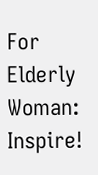For Elderly Woman: Inspire!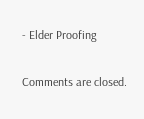- Elder Proofing

Comments are closed.